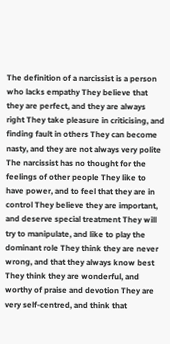The definition of a narcissist is a person who lacks empathy They believe that they are perfect, and they are always right They take pleasure in criticising, and finding fault in others They can become nasty, and they are not always very polite The narcissist has no thought for the feelings of other people They like to have power, and to feel that they are in control They believe they are important, and deserve special treatment They will try to manipulate, and like to play the dominant role They think they are never wrong, and that they always know best They think they are wonderful, and worthy of praise and devotion They are very self-centred, and think that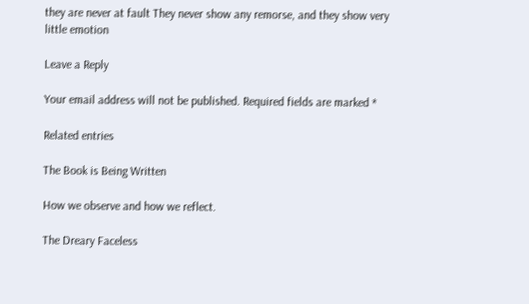they are never at fault They never show any remorse, and they show very little emotion

Leave a Reply

Your email address will not be published. Required fields are marked *

Related entries

The Book is Being Written

How we observe and how we reflect.

The Dreary Faceless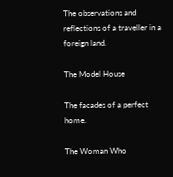The observations and reflections of a traveller in a foreign land.

The Model House

The facades of a perfect home.

The Woman Who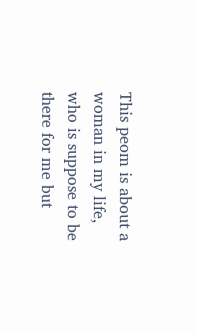This peom is about a woman in my life, who is suppose to be there for me but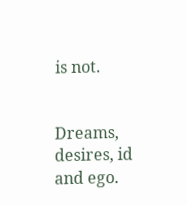is not.


Dreams, desires, id and ego.